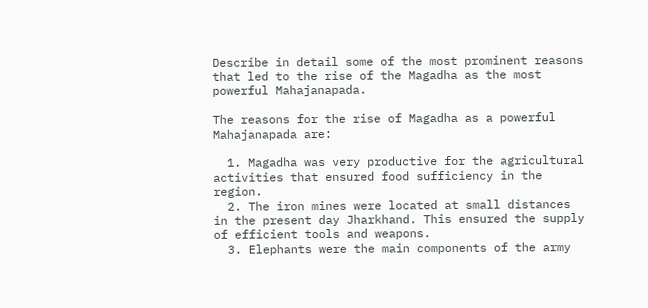Describe in detail some of the most prominent reasons that led to the rise of the Magadha as the most powerful Mahajanapada.

The reasons for the rise of Magadha as a powerful Mahajanapada are:

  1. Magadha was very productive for the agricultural activities that ensured food sufficiency in the region.
  2. The iron mines were located at small distances in the present day Jharkhand. This ensured the supply of efficient tools and weapons.
  3. Elephants were the main components of the army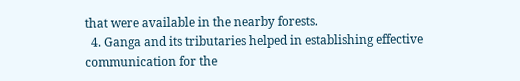that were available in the nearby forests.
  4. Ganga and its tributaries helped in establishing effective communication for the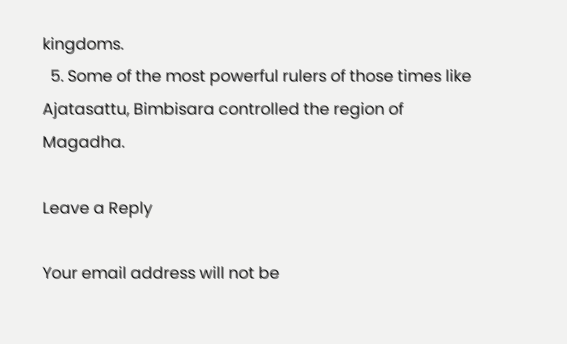kingdoms.
  5. Some of the most powerful rulers of those times like Ajatasattu, Bimbisara controlled the region of Magadha.

Leave a Reply

Your email address will not be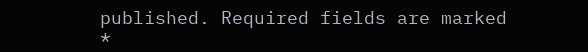published. Required fields are marked *